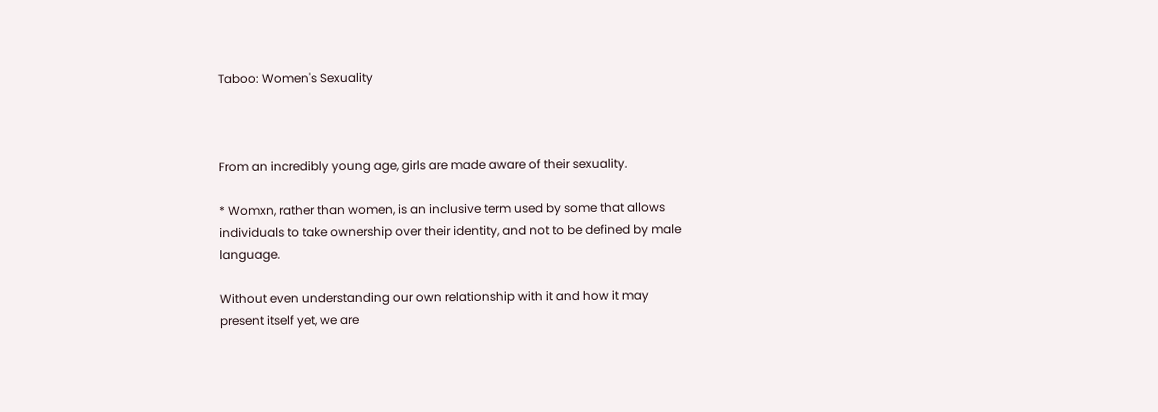Taboo: Women's Sexuality



From an incredibly young age, girls are made aware of their sexuality.

* Womxn, rather than women, is an inclusive term used by some that allows individuals to take ownership over their identity, and not to be defined by male language.

Without even understanding our own relationship with it and how it may present itself yet, we are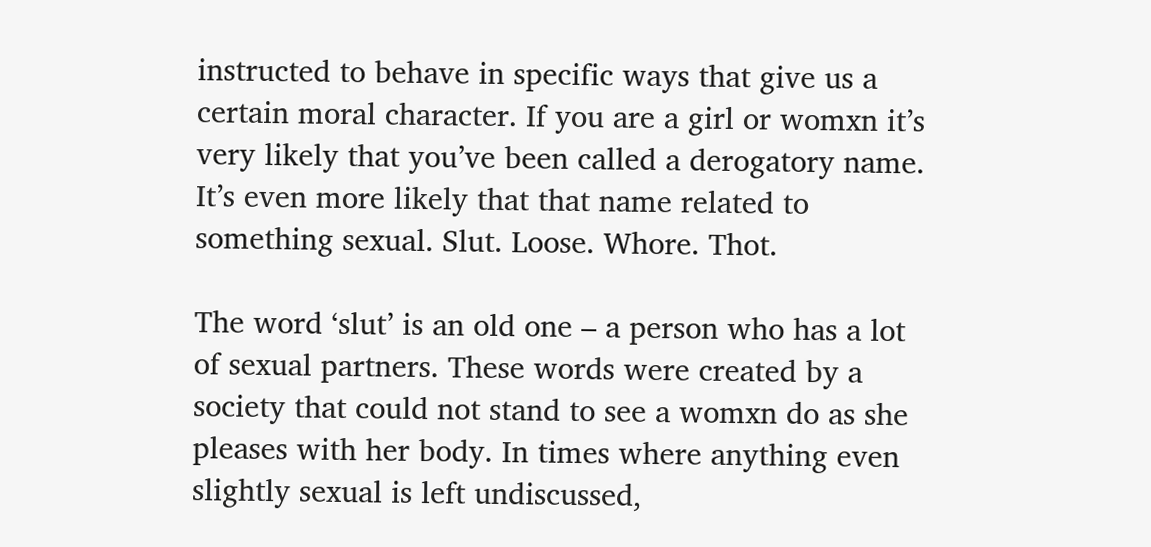instructed to behave in specific ways that give us a certain moral character. If you are a girl or womxn it’s very likely that you’ve been called a derogatory name. It’s even more likely that that name related to something sexual. Slut. Loose. Whore. Thot.

The word ‘slut’ is an old one – a person who has a lot of sexual partners. These words were created by a society that could not stand to see a womxn do as she pleases with her body. In times where anything even slightly sexual is left undiscussed,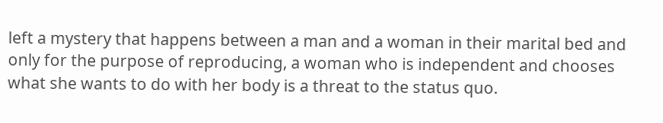left a mystery that happens between a man and a woman in their marital bed and only for the purpose of reproducing, a woman who is independent and chooses what she wants to do with her body is a threat to the status quo.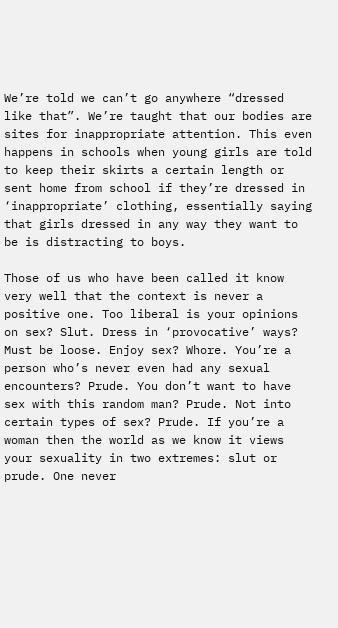We’re told we can’t go anywhere “dressed like that”. We’re taught that our bodies are sites for inappropriate attention. This even happens in schools when young girls are told to keep their skirts a certain length or sent home from school if they’re dressed in ‘inappropriate’ clothing, essentially saying that girls dressed in any way they want to be is distracting to boys.

Those of us who have been called it know very well that the context is never a positive one. Too liberal is your opinions on sex? Slut. Dress in ‘provocative’ ways? Must be loose. Enjoy sex? Whore. You’re a person who’s never even had any sexual encounters? Prude. You don’t want to have sex with this random man? Prude. Not into certain types of sex? Prude. If you’re a woman then the world as we know it views your sexuality in two extremes: slut or prude. One never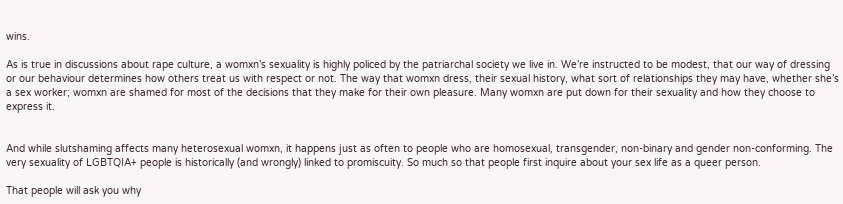wins.

As is true in discussions about rape culture, a womxn’s sexuality is highly policed by the patriarchal society we live in. We’re instructed to be modest, that our way of dressing or our behaviour determines how others treat us with respect or not. The way that womxn dress, their sexual history, what sort of relationships they may have, whether she’s a sex worker; womxn are shamed for most of the decisions that they make for their own pleasure. Many womxn are put down for their sexuality and how they choose to express it.


And while slutshaming affects many heterosexual womxn, it happens just as often to people who are homosexual, transgender, non-binary and gender non-conforming. The very sexuality of LGBTQIA+ people is historically (and wrongly) linked to promiscuity. So much so that people first inquire about your sex life as a queer person.

That people will ask you why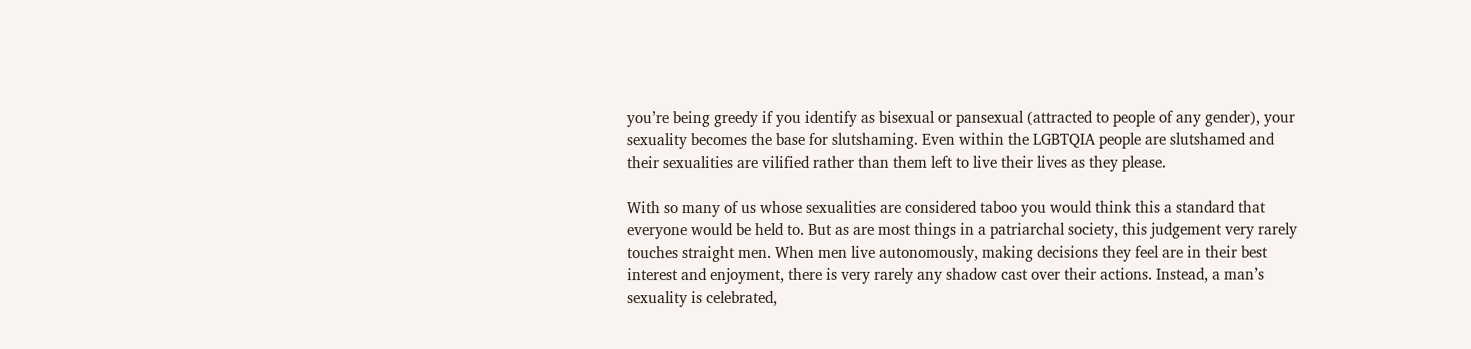you’re being greedy if you identify as bisexual or pansexual (attracted to people of any gender), your sexuality becomes the base for slutshaming. Even within the LGBTQIA people are slutshamed and their sexualities are vilified rather than them left to live their lives as they please.

With so many of us whose sexualities are considered taboo you would think this a standard that everyone would be held to. But as are most things in a patriarchal society, this judgement very rarely touches straight men. When men live autonomously, making decisions they feel are in their best interest and enjoyment, there is very rarely any shadow cast over their actions. Instead, a man’s sexuality is celebrated,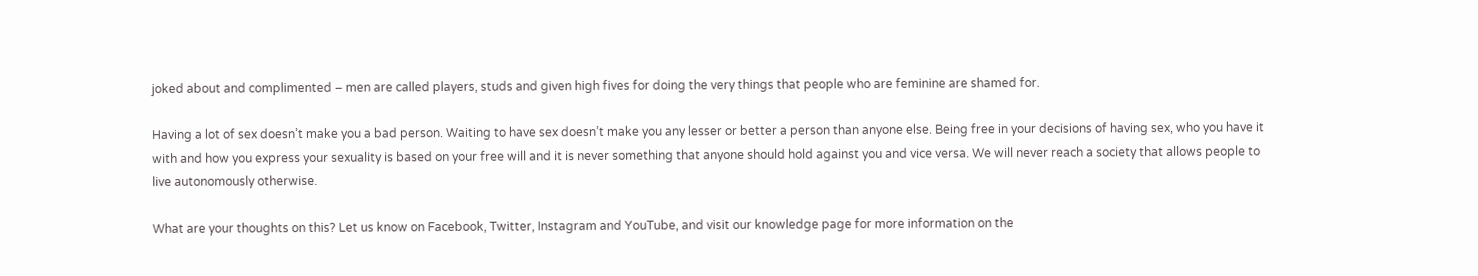joked about and complimented – men are called players, studs and given high fives for doing the very things that people who are feminine are shamed for.

Having a lot of sex doesn’t make you a bad person. Waiting to have sex doesn’t make you any lesser or better a person than anyone else. Being free in your decisions of having sex, who you have it with and how you express your sexuality is based on your free will and it is never something that anyone should hold against you and vice versa. We will never reach a society that allows people to live autonomously otherwise.

What are your thoughts on this? Let us know on Facebook, Twitter, Instagram and YouTube, and visit our knowledge page for more information on the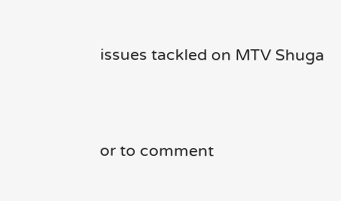issues tackled on MTV Shuga


or to comment